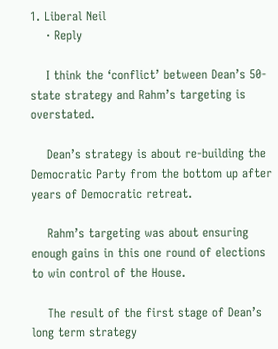1. Liberal Neil
    · Reply

    I think the ‘conflict’ between Dean’s 50-state strategy and Rahm’s targeting is overstated.

    Dean’s strategy is about re-building the Democratic Party from the bottom up after years of Democratic retreat.

    Rahm’s targeting was about ensuring enough gains in this one round of elections to win control of the House.

    The result of the first stage of Dean’s long term strategy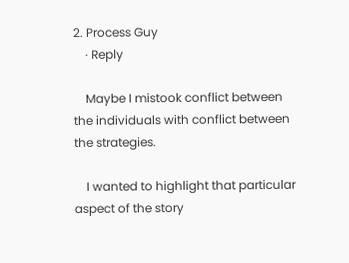2. Process Guy
    · Reply

    Maybe I mistook conflict between the individuals with conflict between the strategies.

    I wanted to highlight that particular aspect of the story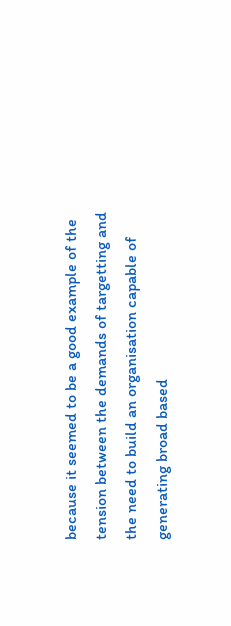because it seemed to be a good example of the tension between the demands of targetting and the need to build an organisation capable of generating broad based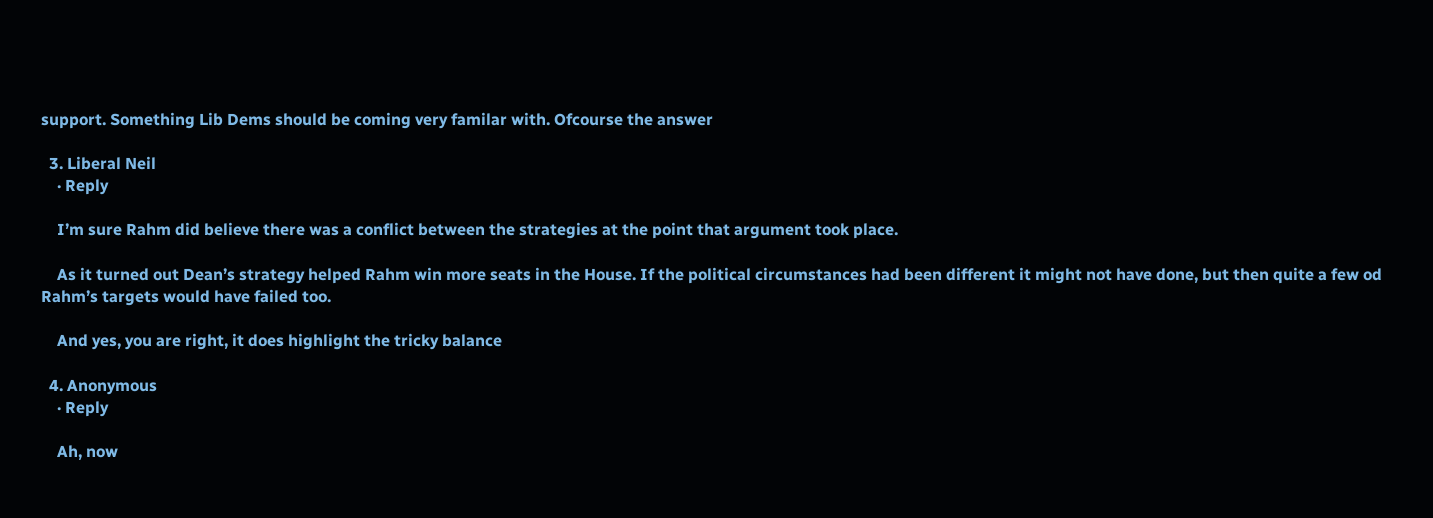support. Something Lib Dems should be coming very familar with. Ofcourse the answer

  3. Liberal Neil
    · Reply

    I’m sure Rahm did believe there was a conflict between the strategies at the point that argument took place.

    As it turned out Dean’s strategy helped Rahm win more seats in the House. If the political circumstances had been different it might not have done, but then quite a few od Rahm’s targets would have failed too.

    And yes, you are right, it does highlight the tricky balance

  4. Anonymous
    · Reply

    Ah, now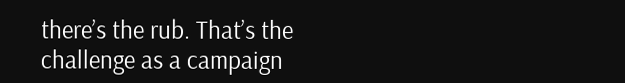there’s the rub. That’s the challenge as a campaign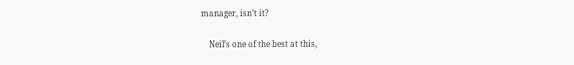manager, isn’t it?

    Neil’s one of the best at this,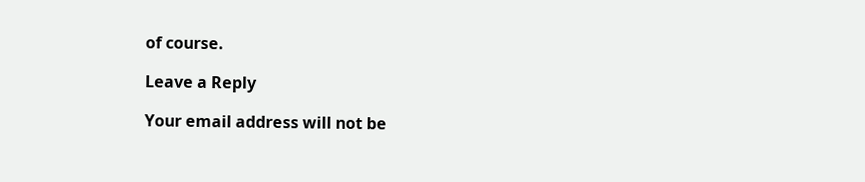of course.

Leave a Reply

Your email address will not be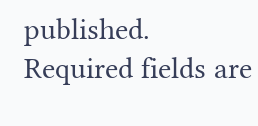published. Required fields are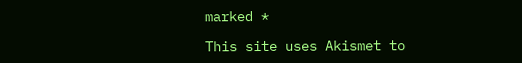marked *

This site uses Akismet to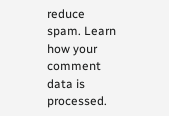reduce spam. Learn how your comment data is processed.